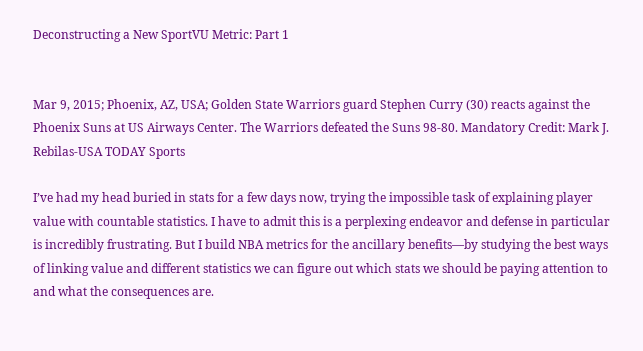Deconstructing a New SportVU Metric: Part 1


Mar 9, 2015; Phoenix, AZ, USA; Golden State Warriors guard Stephen Curry (30) reacts against the Phoenix Suns at US Airways Center. The Warriors defeated the Suns 98-80. Mandatory Credit: Mark J. Rebilas-USA TODAY Sports

I’ve had my head buried in stats for a few days now, trying the impossible task of explaining player value with countable statistics. I have to admit this is a perplexing endeavor and defense in particular is incredibly frustrating. But I build NBA metrics for the ancillary benefits—by studying the best ways of linking value and different statistics we can figure out which stats we should be paying attention to and what the consequences are.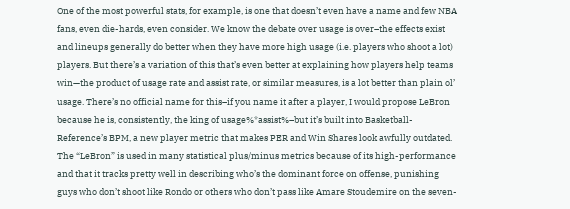One of the most powerful stats, for example, is one that doesn’t even have a name and few NBA fans, even die-hards, even consider. We know the debate over usage is over–the effects exist and lineups generally do better when they have more high usage (i.e. players who shoot a lot) players. But there’s a variation of this that’s even better at explaining how players help teams win—the product of usage rate and assist rate, or similar measures, is a lot better than plain ol’ usage. There’s no official name for this–if you name it after a player, I would propose LeBron because he is, consistently, the king of usage%*assist%–but it’s built into Basketball-Reference’s BPM, a new player metric that makes PER and Win Shares look awfully outdated. The “LeBron” is used in many statistical plus/minus metrics because of its high-performance and that it tracks pretty well in describing who’s the dominant force on offense, punishing guys who don’t shoot like Rondo or others who don’t pass like Amare Stoudemire on the seven-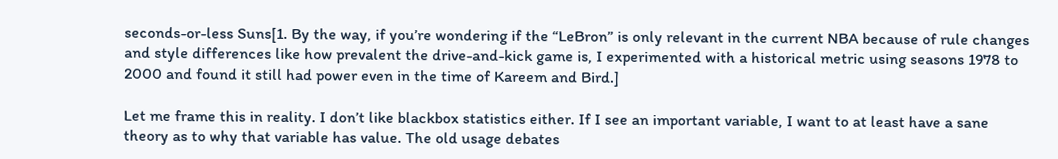seconds-or-less Suns[1. By the way, if you’re wondering if the “LeBron” is only relevant in the current NBA because of rule changes and style differences like how prevalent the drive-and-kick game is, I experimented with a historical metric using seasons 1978 to 2000 and found it still had power even in the time of Kareem and Bird.]

Let me frame this in reality. I don’t like blackbox statistics either. If I see an important variable, I want to at least have a sane theory as to why that variable has value. The old usage debates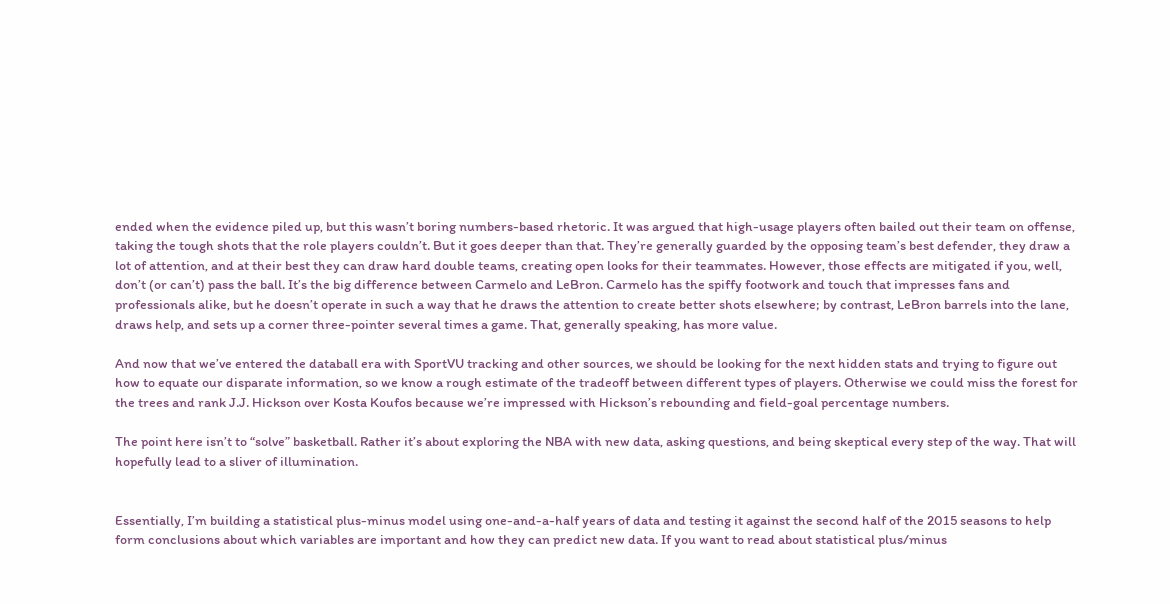ended when the evidence piled up, but this wasn’t boring numbers-based rhetoric. It was argued that high-usage players often bailed out their team on offense, taking the tough shots that the role players couldn’t. But it goes deeper than that. They’re generally guarded by the opposing team’s best defender, they draw a lot of attention, and at their best they can draw hard double teams, creating open looks for their teammates. However, those effects are mitigated if you, well, don’t (or can’t) pass the ball. It’s the big difference between Carmelo and LeBron. Carmelo has the spiffy footwork and touch that impresses fans and professionals alike, but he doesn’t operate in such a way that he draws the attention to create better shots elsewhere; by contrast, LeBron barrels into the lane, draws help, and sets up a corner three-pointer several times a game. That, generally speaking, has more value.

And now that we’ve entered the databall era with SportVU tracking and other sources, we should be looking for the next hidden stats and trying to figure out how to equate our disparate information, so we know a rough estimate of the tradeoff between different types of players. Otherwise we could miss the forest for the trees and rank J.J. Hickson over Kosta Koufos because we’re impressed with Hickson’s rebounding and field-goal percentage numbers.

The point here isn’t to “solve” basketball. Rather it’s about exploring the NBA with new data, asking questions, and being skeptical every step of the way. That will hopefully lead to a sliver of illumination.


Essentially, I’m building a statistical plus-minus model using one-and-a-half years of data and testing it against the second half of the 2015 seasons to help form conclusions about which variables are important and how they can predict new data. If you want to read about statistical plus/minus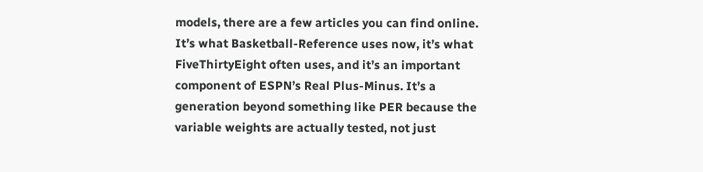models, there are a few articles you can find online. It’s what Basketball-Reference uses now, it’s what FiveThirtyEight often uses, and it’s an important component of ESPN’s Real Plus-Minus. It’s a generation beyond something like PER because the variable weights are actually tested, not just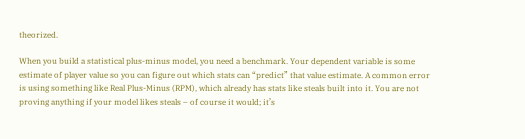theorized.

When you build a statistical plus-minus model, you need a benchmark. Your dependent variable is some estimate of player value so you can figure out which stats can “predict” that value estimate. A common error is using something like Real Plus-Minus (RPM), which already has stats like steals built into it. You are not proving anything if your model likes steals – of course it would; it’s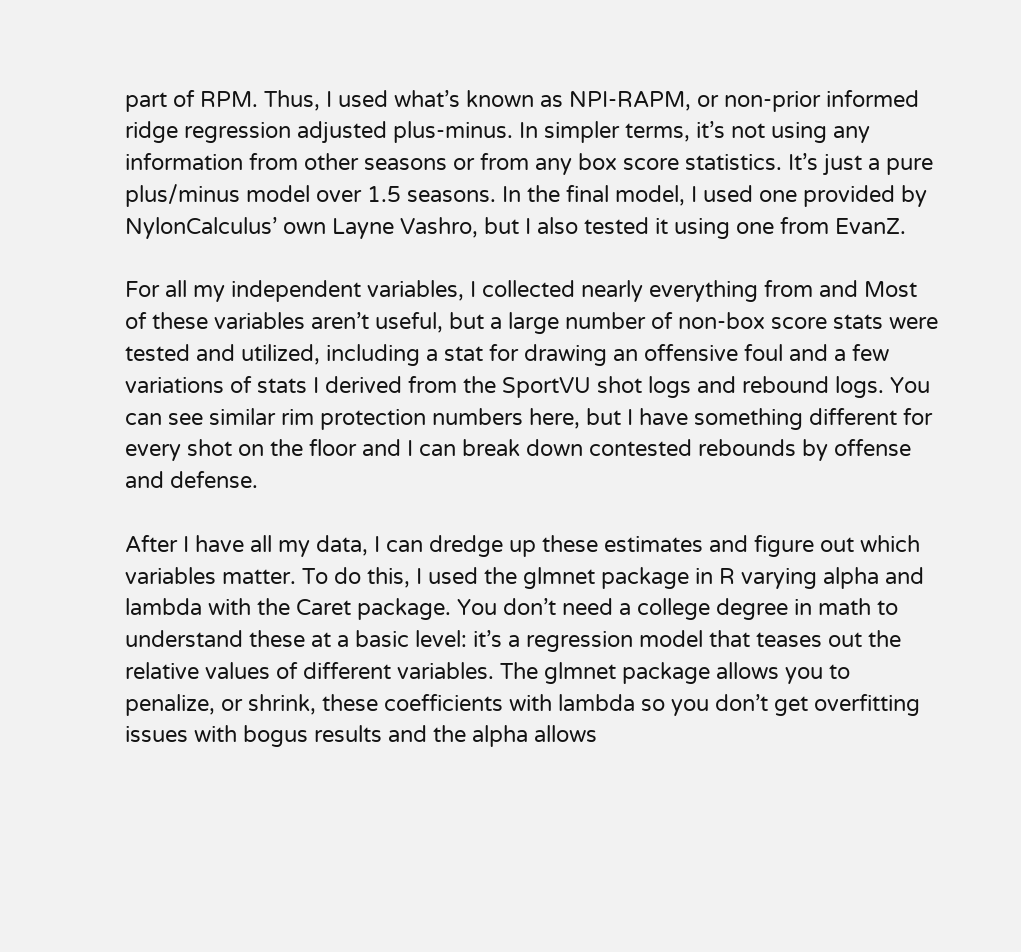part of RPM. Thus, I used what’s known as NPI-RAPM, or non-prior informed ridge regression adjusted plus-minus. In simpler terms, it’s not using any information from other seasons or from any box score statistics. It’s just a pure plus/minus model over 1.5 seasons. In the final model, I used one provided by NylonCalculus’ own Layne Vashro, but I also tested it using one from EvanZ.

For all my independent variables, I collected nearly everything from and Most of these variables aren’t useful, but a large number of non-box score stats were tested and utilized, including a stat for drawing an offensive foul and a few variations of stats I derived from the SportVU shot logs and rebound logs. You can see similar rim protection numbers here, but I have something different for every shot on the floor and I can break down contested rebounds by offense and defense.

After I have all my data, I can dredge up these estimates and figure out which variables matter. To do this, I used the glmnet package in R varying alpha and lambda with the Caret package. You don’t need a college degree in math to understand these at a basic level: it’s a regression model that teases out the relative values of different variables. The glmnet package allows you to penalize, or shrink, these coefficients with lambda so you don’t get overfitting issues with bogus results and the alpha allows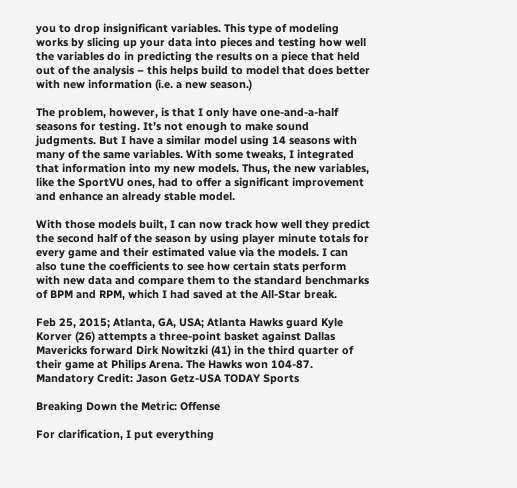you to drop insignificant variables. This type of modeling works by slicing up your data into pieces and testing how well the variables do in predicting the results on a piece that held out of the analysis – this helps build to model that does better with new information (i.e. a new season.)

The problem, however, is that I only have one-and-a-half seasons for testing. It’s not enough to make sound judgments. But I have a similar model using 14 seasons with many of the same variables. With some tweaks, I integrated that information into my new models. Thus, the new variables, like the SportVU ones, had to offer a significant improvement and enhance an already stable model.

With those models built, I can now track how well they predict the second half of the season by using player minute totals for every game and their estimated value via the models. I can also tune the coefficients to see how certain stats perform with new data and compare them to the standard benchmarks of BPM and RPM, which I had saved at the All-Star break.

Feb 25, 2015; Atlanta, GA, USA; Atlanta Hawks guard Kyle Korver (26) attempts a three-point basket against Dallas Mavericks forward Dirk Nowitzki (41) in the third quarter of their game at Philips Arena. The Hawks won 104-87. Mandatory Credit: Jason Getz-USA TODAY Sports

Breaking Down the Metric: Offense

For clarification, I put everything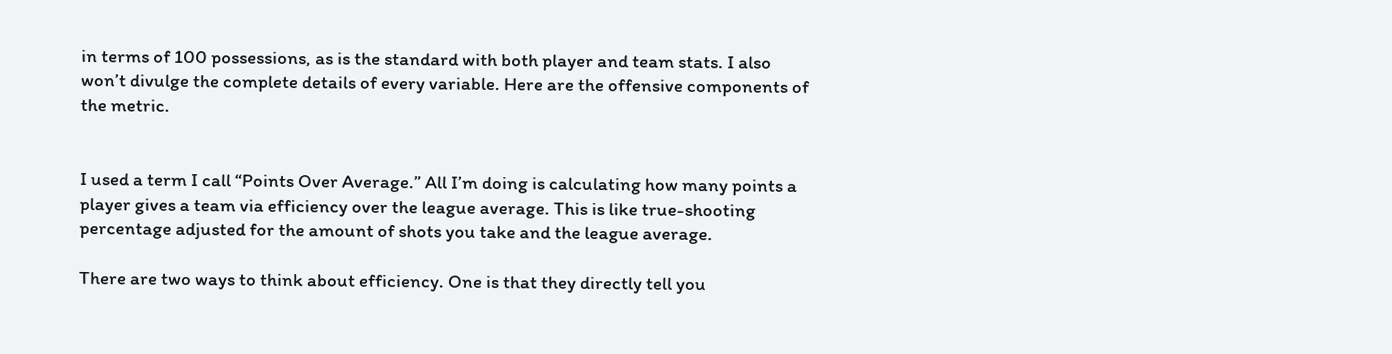in terms of 100 possessions, as is the standard with both player and team stats. I also won’t divulge the complete details of every variable. Here are the offensive components of the metric.


I used a term I call “Points Over Average.” All I’m doing is calculating how many points a player gives a team via efficiency over the league average. This is like true-shooting percentage adjusted for the amount of shots you take and the league average.

There are two ways to think about efficiency. One is that they directly tell you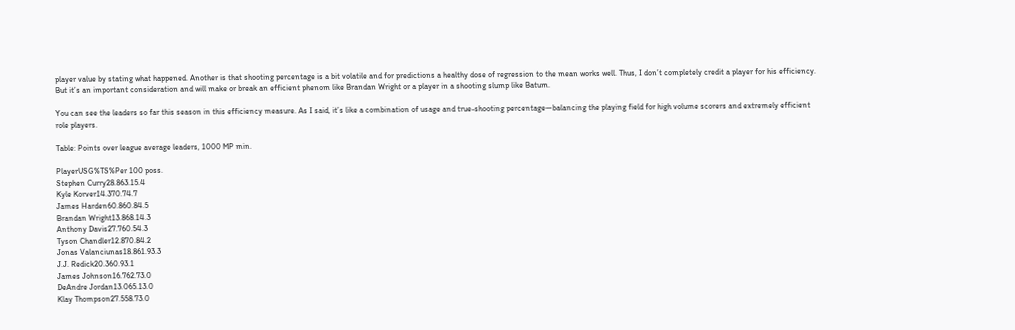player value by stating what happened. Another is that shooting percentage is a bit volatile and for predictions a healthy dose of regression to the mean works well. Thus, I don’t completely credit a player for his efficiency. But it’s an important consideration and will make or break an efficient phenom like Brandan Wright or a player in a shooting slump like Batum.

You can see the leaders so far this season in this efficiency measure. As I said, it’s like a combination of usage and true-shooting percentage—balancing the playing field for high volume scorers and extremely efficient role players.

Table: Points over league average leaders, 1000 MP min.

PlayerUSG%TS%Per 100 poss.
Stephen Curry28.863.15.4
Kyle Korver14.370.74.7
James Harden60.860.84.5
Brandan Wright13.868.14.3
Anthony Davis27.760.54.3
Tyson Chandler12.870.84.2
Jonas Valanciunas18.861.93.3
J.J. Redick20.360.93.1
James Johnson16.762.73.0
DeAndre Jordan13.065.13.0
Klay Thompson27.558.73.0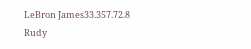LeBron James33.357.72.8
Rudy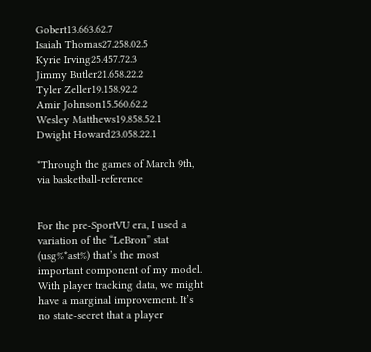Gobert13.663.62.7
Isaiah Thomas27.258.02.5
Kyrie Irving25.457.72.3
Jimmy Butler21.658.22.2
Tyler Zeller19.158.92.2
Amir Johnson15.560.62.2
Wesley Matthews19.858.52.1
Dwight Howard23.058.22.1

*Through the games of March 9th, via basketball-reference


For the pre-SportVU era, I used a variation of the “LeBron” stat (usg%*ast%) that’s the most important component of my model. With player tracking data, we might have a marginal improvement. It’s no state-secret that a player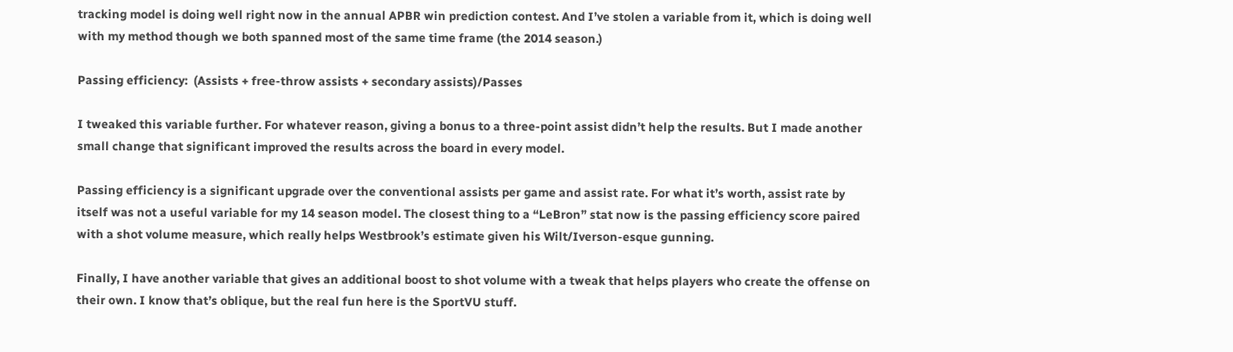tracking model is doing well right now in the annual APBR win prediction contest. And I’ve stolen a variable from it, which is doing well with my method though we both spanned most of the same time frame (the 2014 season.)

Passing efficiency:  (Assists + free-throw assists + secondary assists)/Passes

I tweaked this variable further. For whatever reason, giving a bonus to a three-point assist didn’t help the results. But I made another small change that significant improved the results across the board in every model.

Passing efficiency is a significant upgrade over the conventional assists per game and assist rate. For what it’s worth, assist rate by itself was not a useful variable for my 14 season model. The closest thing to a “LeBron” stat now is the passing efficiency score paired with a shot volume measure, which really helps Westbrook’s estimate given his Wilt/Iverson-esque gunning.

Finally, I have another variable that gives an additional boost to shot volume with a tweak that helps players who create the offense on their own. I know that’s oblique, but the real fun here is the SportVU stuff.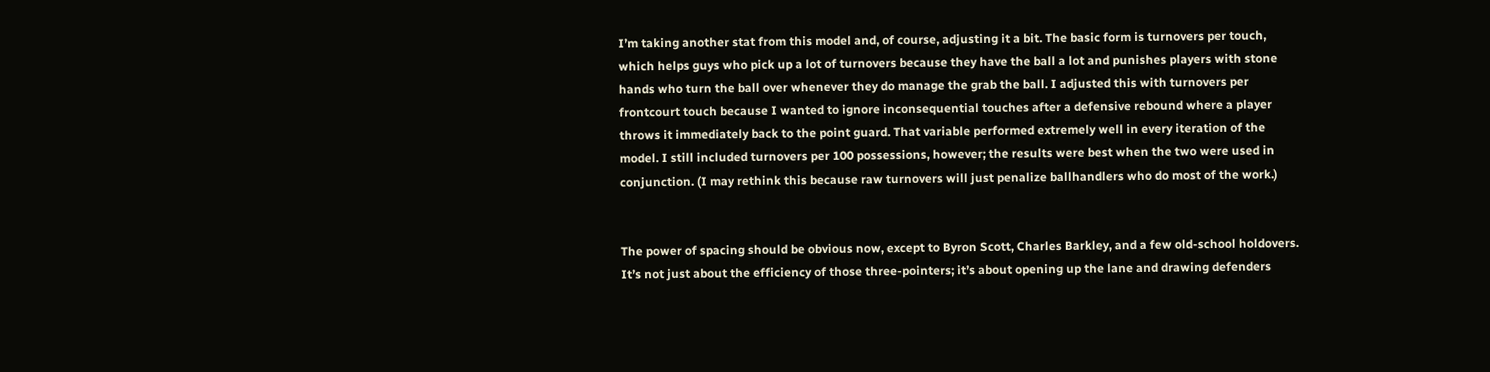I’m taking another stat from this model and, of course, adjusting it a bit. The basic form is turnovers per touch, which helps guys who pick up a lot of turnovers because they have the ball a lot and punishes players with stone hands who turn the ball over whenever they do manage the grab the ball. I adjusted this with turnovers per frontcourt touch because I wanted to ignore inconsequential touches after a defensive rebound where a player throws it immediately back to the point guard. That variable performed extremely well in every iteration of the model. I still included turnovers per 100 possessions, however; the results were best when the two were used in conjunction. (I may rethink this because raw turnovers will just penalize ballhandlers who do most of the work.)


The power of spacing should be obvious now, except to Byron Scott, Charles Barkley, and a few old-school holdovers. It’s not just about the efficiency of those three-pointers; it’s about opening up the lane and drawing defenders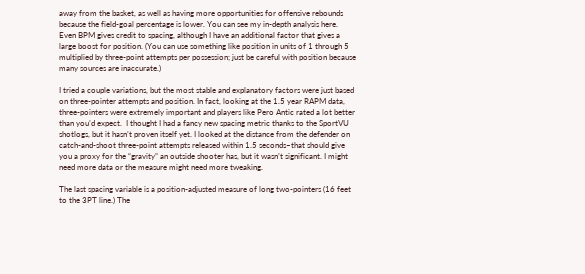away from the basket, as well as having more opportunities for offensive rebounds because the field-goal percentage is lower. You can see my in-depth analysis here. Even BPM gives credit to spacing, although I have an additional factor that gives a large boost for position. (You can use something like position in units of 1 through 5 multiplied by three-point attempts per possession; just be careful with position because many sources are inaccurate.)

I tried a couple variations, but the most stable and explanatory factors were just based on three-pointer attempts and position. In fact, looking at the 1.5 year RAPM data, three-pointers were extremely important and players like Pero Antic rated a lot better than you’d expect.  I thought I had a fancy new spacing metric thanks to the SportVU shotlogs, but it hasn’t proven itself yet. I looked at the distance from the defender on catch-and-shoot three-point attempts released within 1.5 seconds–that should give you a proxy for the “gravity” an outside shooter has, but it wasn’t significant. I might need more data or the measure might need more tweaking.

The last spacing variable is a position-adjusted measure of long two-pointers (16 feet to the 3PT line.) The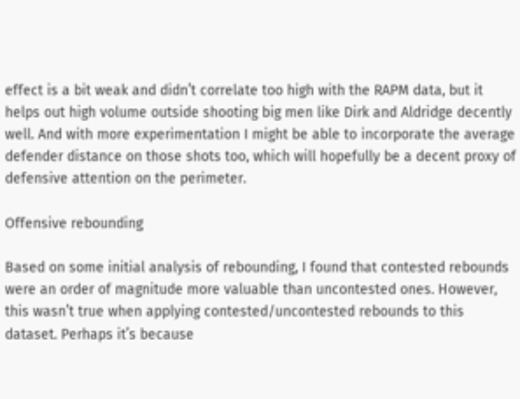effect is a bit weak and didn’t correlate too high with the RAPM data, but it helps out high volume outside shooting big men like Dirk and Aldridge decently well. And with more experimentation I might be able to incorporate the average defender distance on those shots too, which will hopefully be a decent proxy of defensive attention on the perimeter.

Offensive rebounding

Based on some initial analysis of rebounding, I found that contested rebounds were an order of magnitude more valuable than uncontested ones. However, this wasn’t true when applying contested/uncontested rebounds to this dataset. Perhaps it’s because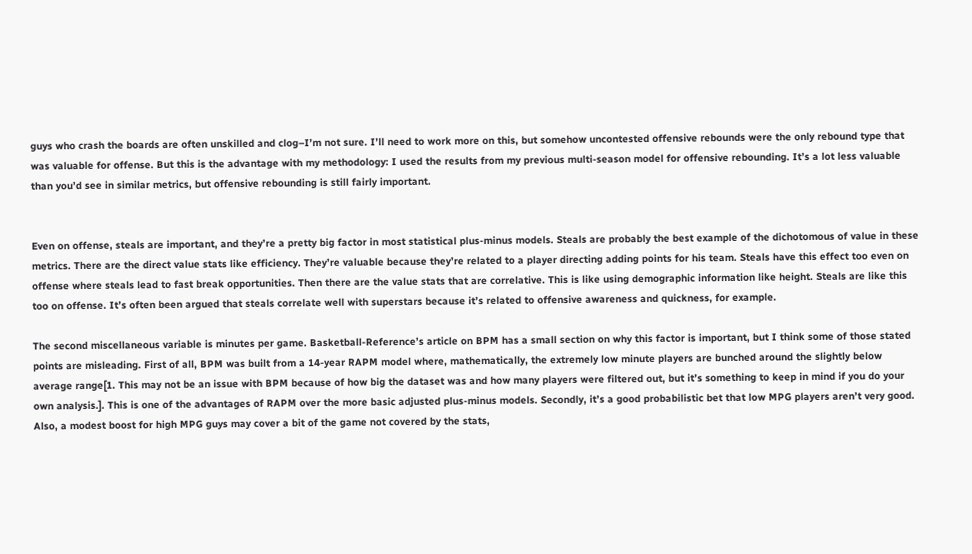guys who crash the boards are often unskilled and clog–I’m not sure. I’ll need to work more on this, but somehow uncontested offensive rebounds were the only rebound type that was valuable for offense. But this is the advantage with my methodology: I used the results from my previous multi-season model for offensive rebounding. It’s a lot less valuable than you’d see in similar metrics, but offensive rebounding is still fairly important.


Even on offense, steals are important, and they’re a pretty big factor in most statistical plus-minus models. Steals are probably the best example of the dichotomous of value in these metrics. There are the direct value stats like efficiency. They’re valuable because they’re related to a player directing adding points for his team. Steals have this effect too even on offense where steals lead to fast break opportunities. Then there are the value stats that are correlative. This is like using demographic information like height. Steals are like this too on offense. It’s often been argued that steals correlate well with superstars because it’s related to offensive awareness and quickness, for example.

The second miscellaneous variable is minutes per game. Basketball-Reference’s article on BPM has a small section on why this factor is important, but I think some of those stated points are misleading. First of all, BPM was built from a 14-year RAPM model where, mathematically, the extremely low minute players are bunched around the slightly below average range[1. This may not be an issue with BPM because of how big the dataset was and how many players were filtered out, but it’s something to keep in mind if you do your own analysis.]. This is one of the advantages of RAPM over the more basic adjusted plus-minus models. Secondly, it’s a good probabilistic bet that low MPG players aren’t very good. Also, a modest boost for high MPG guys may cover a bit of the game not covered by the stats,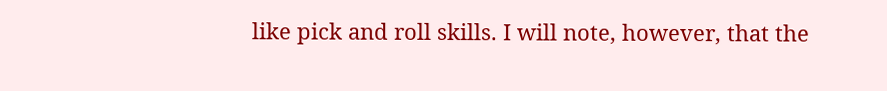like pick and roll skills. I will note, however, that the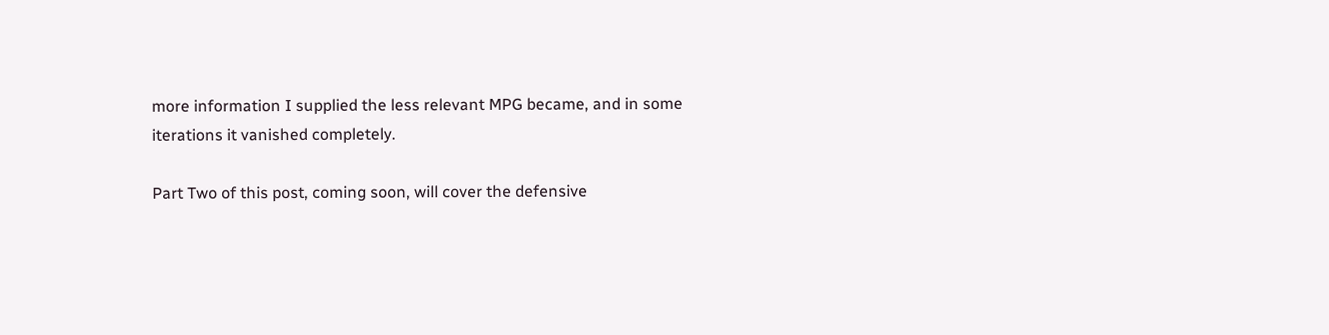more information I supplied the less relevant MPG became, and in some iterations it vanished completely.

Part Two of this post, coming soon, will cover the defensive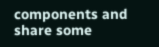components and share some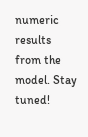numeric results from the model. Stay tuned!